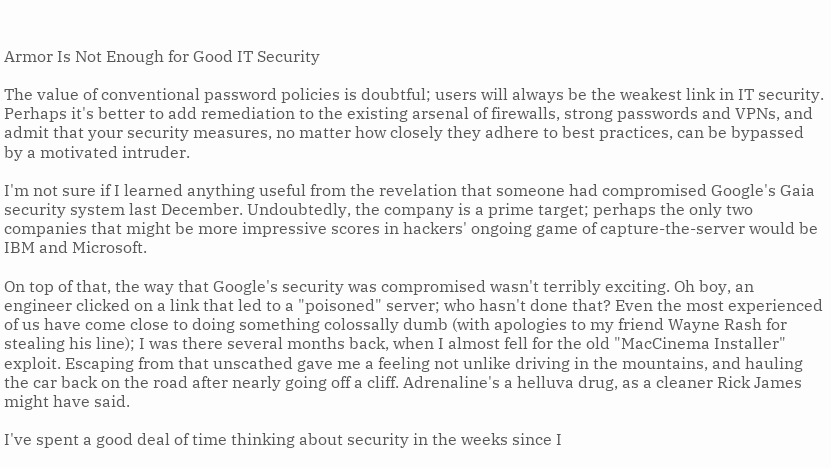Armor Is Not Enough for Good IT Security

The value of conventional password policies is doubtful; users will always be the weakest link in IT security. Perhaps it's better to add remediation to the existing arsenal of firewalls, strong passwords and VPNs, and admit that your security measures, no matter how closely they adhere to best practices, can be bypassed by a motivated intruder.

I'm not sure if I learned anything useful from the revelation that someone had compromised Google's Gaia security system last December. Undoubtedly, the company is a prime target; perhaps the only two companies that might be more impressive scores in hackers' ongoing game of capture-the-server would be IBM and Microsoft.

On top of that, the way that Google's security was compromised wasn't terribly exciting. Oh boy, an engineer clicked on a link that led to a "poisoned" server; who hasn't done that? Even the most experienced of us have come close to doing something colossally dumb (with apologies to my friend Wayne Rash for stealing his line); I was there several months back, when I almost fell for the old "MacCinema Installer" exploit. Escaping from that unscathed gave me a feeling not unlike driving in the mountains, and hauling the car back on the road after nearly going off a cliff. Adrenaline's a helluva drug, as a cleaner Rick James might have said.

I've spent a good deal of time thinking about security in the weeks since I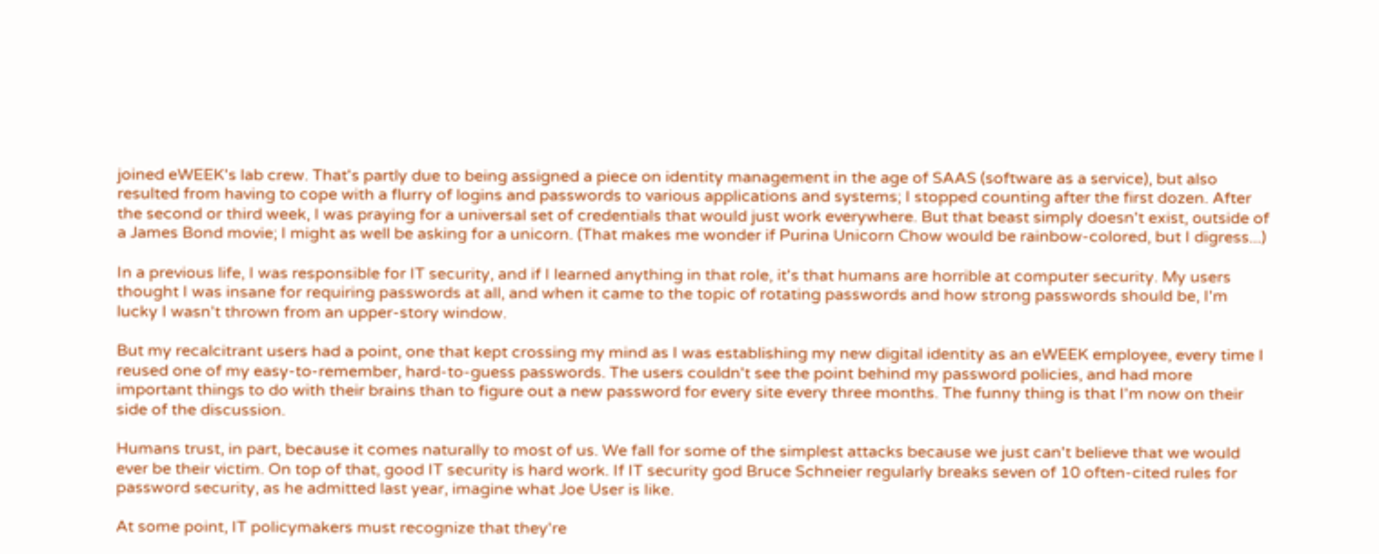joined eWEEK's lab crew. That's partly due to being assigned a piece on identity management in the age of SAAS (software as a service), but also resulted from having to cope with a flurry of logins and passwords to various applications and systems; I stopped counting after the first dozen. After the second or third week, I was praying for a universal set of credentials that would just work everywhere. But that beast simply doesn't exist, outside of a James Bond movie; I might as well be asking for a unicorn. (That makes me wonder if Purina Unicorn Chow would be rainbow-colored, but I digress...)

In a previous life, I was responsible for IT security, and if I learned anything in that role, it's that humans are horrible at computer security. My users thought I was insane for requiring passwords at all, and when it came to the topic of rotating passwords and how strong passwords should be, I'm lucky I wasn't thrown from an upper-story window.

But my recalcitrant users had a point, one that kept crossing my mind as I was establishing my new digital identity as an eWEEK employee, every time I reused one of my easy-to-remember, hard-to-guess passwords. The users couldn't see the point behind my password policies, and had more important things to do with their brains than to figure out a new password for every site every three months. The funny thing is that I'm now on their side of the discussion.

Humans trust, in part, because it comes naturally to most of us. We fall for some of the simplest attacks because we just can't believe that we would ever be their victim. On top of that, good IT security is hard work. If IT security god Bruce Schneier regularly breaks seven of 10 often-cited rules for password security, as he admitted last year, imagine what Joe User is like.

At some point, IT policymakers must recognize that they're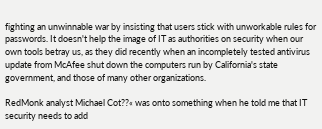fighting an unwinnable war by insisting that users stick with unworkable rules for passwords. It doesn't help the image of IT as authorities on security when our own tools betray us, as they did recently when an incompletely tested antivirus update from McAfee shut down the computers run by California's state government, and those of many other organizations.

RedMonk analyst Michael Cot??« was onto something when he told me that IT security needs to add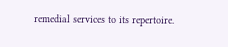remedial services to its repertoire.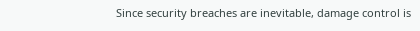Since security breaches are inevitable, damage control is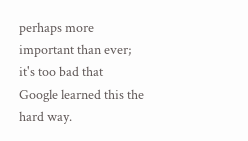perhaps more important than ever; it's too bad that Google learned this the hard way.